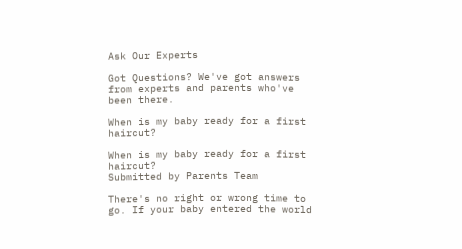Ask Our Experts

Got Questions? We've got answers from experts and parents who've been there.

When is my baby ready for a first haircut?

When is my baby ready for a first haircut?
Submitted by Parents Team

There's no right or wrong time to go. If your baby entered the world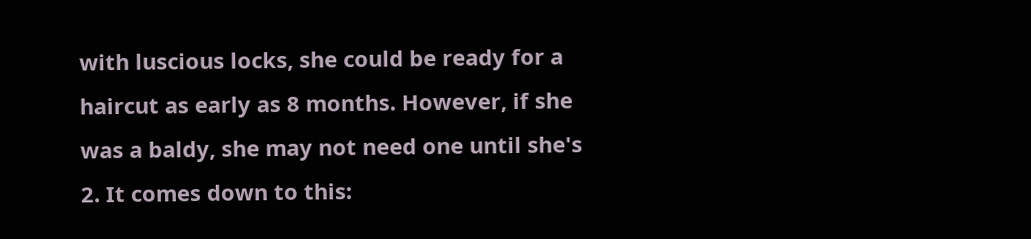with luscious locks, she could be ready for a haircut as early as 8 months. However, if she was a baldy, she may not need one until she's 2. It comes down to this: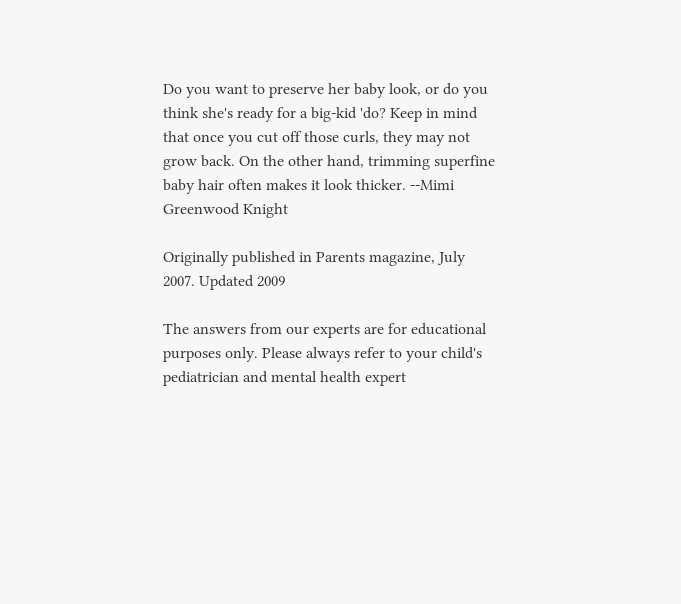Do you want to preserve her baby look, or do you think she's ready for a big-kid 'do? Keep in mind that once you cut off those curls, they may not grow back. On the other hand, trimming superfine baby hair often makes it look thicker. --Mimi Greenwood Knight

Originally published in Parents magazine, July 2007. Updated 2009

The answers from our experts are for educational purposes only. Please always refer to your child's pediatrician and mental health expert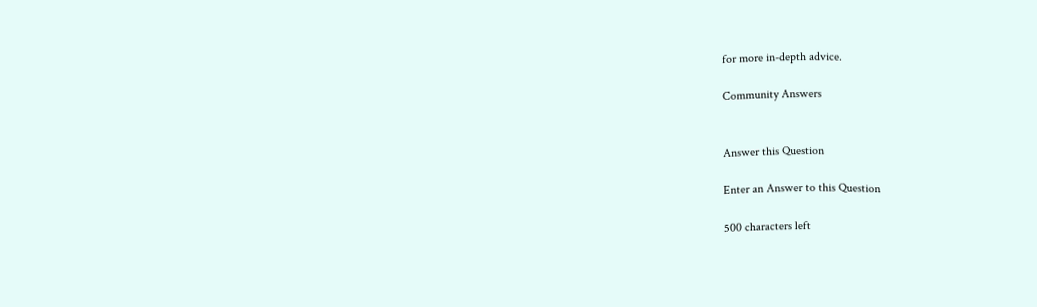for more in-depth advice.

Community Answers


Answer this Question

Enter an Answer to this Question

500 characters left